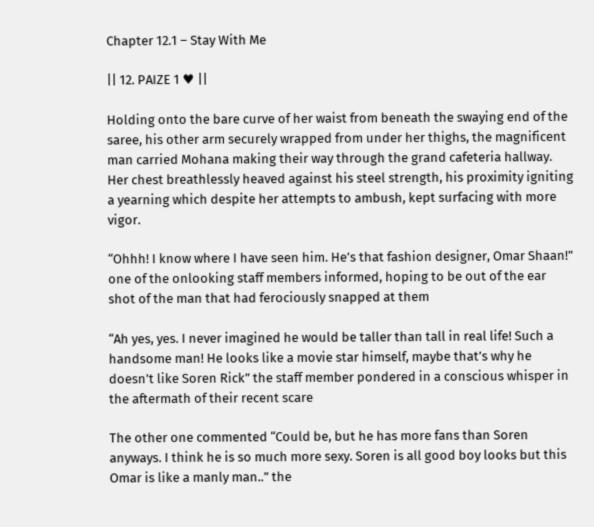Chapter 12.1 – Stay With Me

|| 12. PAIZE 1 ♥ ||

Holding onto the bare curve of her waist from beneath the swaying end of the saree, his other arm securely wrapped from under her thighs, the magnificent man carried Mohana making their way through the grand cafeteria hallway. Her chest breathlessly heaved against his steel strength, his proximity igniting a yearning which despite her attempts to ambush, kept surfacing with more vigor.

“Ohhh! I know where I have seen him. He’s that fashion designer, Omar Shaan!” one of the onlooking staff members informed, hoping to be out of the ear shot of the man that had ferociously snapped at them

“Ah yes, yes. I never imagined he would be taller than tall in real life! Such a handsome man! He looks like a movie star himself, maybe that’s why he doesn’t like Soren Rick” the staff member pondered in a conscious whisper in the aftermath of their recent scare

The other one commented “Could be, but he has more fans than Soren anyways. I think he is so much more sexy. Soren is all good boy looks but this Omar is like a manly man..” the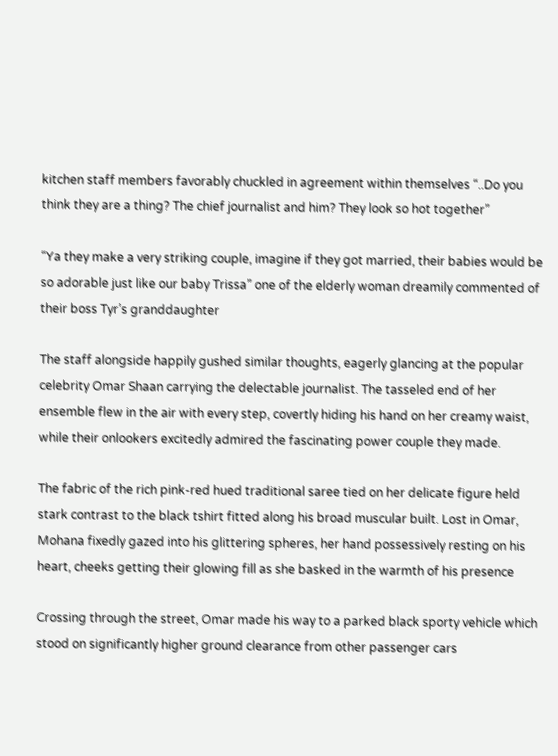kitchen staff members favorably chuckled in agreement within themselves “..Do you think they are a thing? The chief journalist and him? They look so hot together”

“Ya they make a very striking couple, imagine if they got married, their babies would be so adorable just like our baby Trissa” one of the elderly woman dreamily commented of their boss Tyr’s granddaughter

The staff alongside happily gushed similar thoughts, eagerly glancing at the popular celebrity Omar Shaan carrying the delectable journalist. The tasseled end of her ensemble flew in the air with every step, covertly hiding his hand on her creamy waist, while their onlookers excitedly admired the fascinating power couple they made.

The fabric of the rich pink-red hued traditional saree tied on her delicate figure held stark contrast to the black tshirt fitted along his broad muscular built. Lost in Omar, Mohana fixedly gazed into his glittering spheres, her hand possessively resting on his heart, cheeks getting their glowing fill as she basked in the warmth of his presence

Crossing through the street, Omar made his way to a parked black sporty vehicle which stood on significantly higher ground clearance from other passenger cars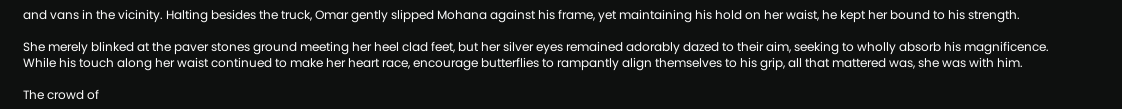and vans in the vicinity. Halting besides the truck, Omar gently slipped Mohana against his frame, yet maintaining his hold on her waist, he kept her bound to his strength.

She merely blinked at the paver stones ground meeting her heel clad feet, but her silver eyes remained adorably dazed to their aim, seeking to wholly absorb his magnificence. While his touch along her waist continued to make her heart race, encourage butterflies to rampantly align themselves to his grip, all that mattered was, she was with him.

The crowd of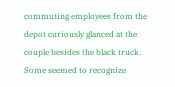commuting employees from the depot curiously glanced at the couple besides the black truck. Some seemed to recognize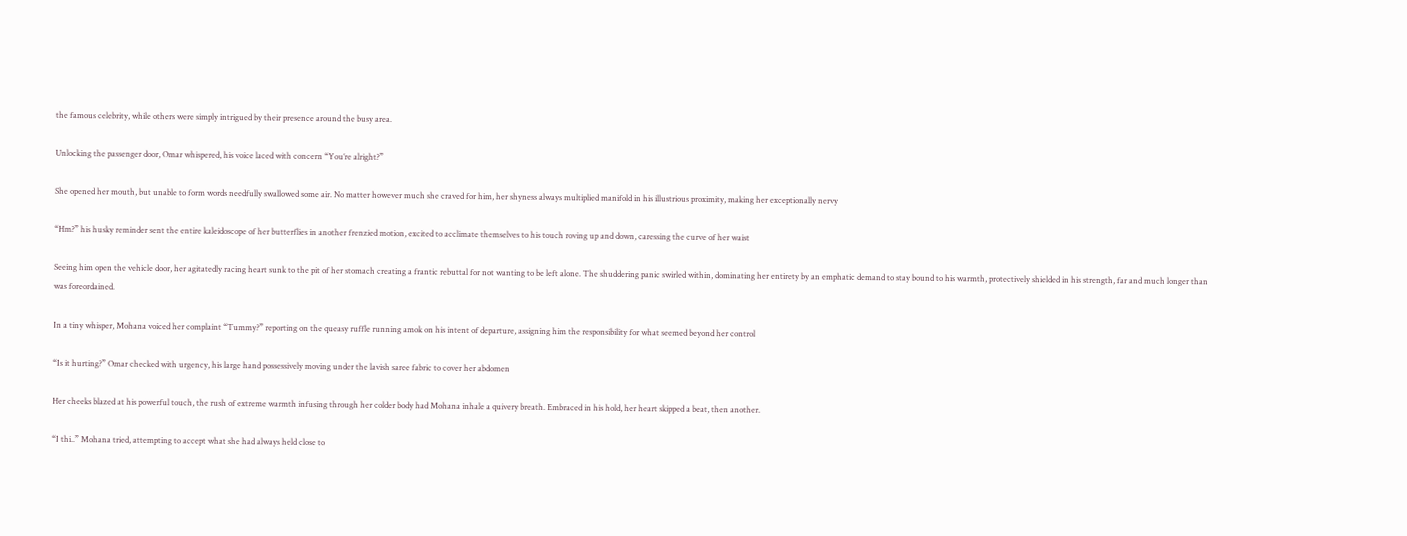the famous celebrity, while others were simply intrigued by their presence around the busy area.

Unlocking the passenger door, Omar whispered, his voice laced with concern “You’re alright?”

She opened her mouth, but unable to form words needfully swallowed some air. No matter however much she craved for him, her shyness always multiplied manifold in his illustrious proximity, making her exceptionally nervy

“Hm?” his husky reminder sent the entire kaleidoscope of her butterflies in another frenzied motion, excited to acclimate themselves to his touch roving up and down, caressing the curve of her waist

Seeing him open the vehicle door, her agitatedly racing heart sunk to the pit of her stomach creating a frantic rebuttal for not wanting to be left alone. The shuddering panic swirled within, dominating her entirety by an emphatic demand to stay bound to his warmth, protectively shielded in his strength, far and much longer than was foreordained.

In a tiny whisper, Mohana voiced her complaint “Tummy?” reporting on the queasy ruffle running amok on his intent of departure, assigning him the responsibility for what seemed beyond her control

“Is it hurting?” Omar checked with urgency, his large hand possessively moving under the lavish saree fabric to cover her abdomen

Her cheeks blazed at his powerful touch, the rush of extreme warmth infusing through her colder body had Mohana inhale a quivery breath. Embraced in his hold, her heart skipped a beat, then another.

“I thi..” Mohana tried, attempting to accept what she had always held close to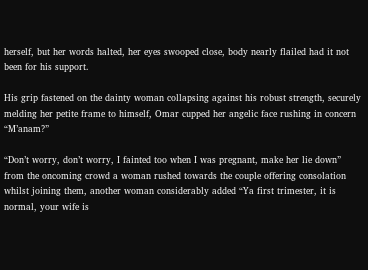herself, but her words halted, her eyes swooped close, body nearly flailed had it not been for his support.

His grip fastened on the dainty woman collapsing against his robust strength, securely melding her petite frame to himself, Omar cupped her angelic face rushing in concern “M’anam?”

“Don’t worry, don’t worry, I fainted too when I was pregnant, make her lie down” from the oncoming crowd a woman rushed towards the couple offering consolation whilst joining them, another woman considerably added “Ya first trimester, it is normal, your wife is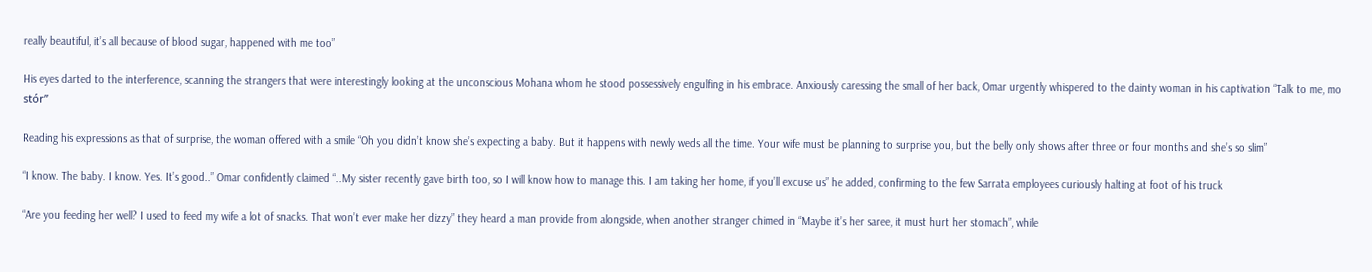really beautiful, it’s all because of blood sugar, happened with me too”

His eyes darted to the interference, scanning the strangers that were interestingly looking at the unconscious Mohana whom he stood possessively engulfing in his embrace. Anxiously caressing the small of her back, Omar urgently whispered to the dainty woman in his captivation “Talk to me, mo stór”

Reading his expressions as that of surprise, the woman offered with a smile “Oh you didn’t know she’s expecting a baby. But it happens with newly weds all the time. Your wife must be planning to surprise you, but the belly only shows after three or four months and she’s so slim”

“I know. The baby. I know. Yes. It’s good..” Omar confidently claimed “..My sister recently gave birth too, so I will know how to manage this. I am taking her home, if you’ll excuse us” he added, confirming to the few Sarrata employees curiously halting at foot of his truck

“Are you feeding her well? I used to feed my wife a lot of snacks. That won’t ever make her dizzy” they heard a man provide from alongside, when another stranger chimed in “Maybe it’s her saree, it must hurt her stomach”, while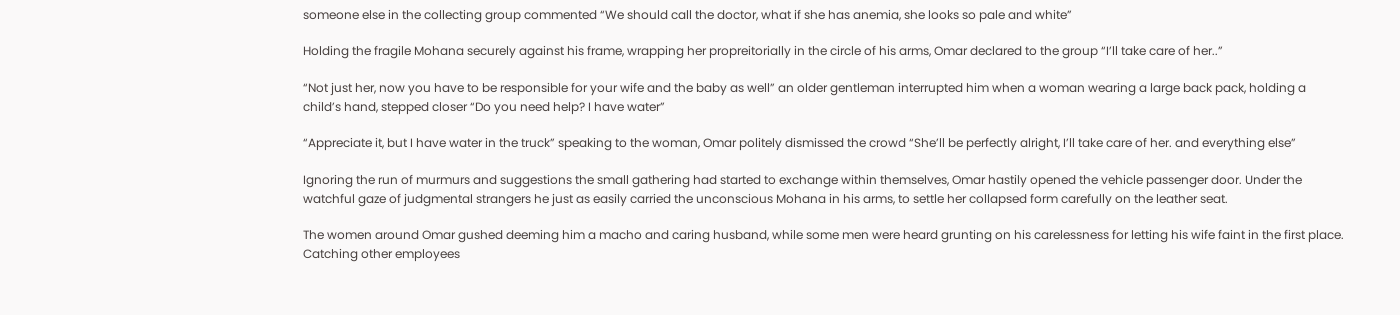someone else in the collecting group commented “We should call the doctor, what if she has anemia, she looks so pale and white”

Holding the fragile Mohana securely against his frame, wrapping her propreitorially in the circle of his arms, Omar declared to the group “I’ll take care of her..”

“Not just her, now you have to be responsible for your wife and the baby as well” an older gentleman interrupted him when a woman wearing a large back pack, holding a child’s hand, stepped closer “Do you need help? I have water”

“Appreciate it, but I have water in the truck” speaking to the woman, Omar politely dismissed the crowd “She’ll be perfectly alright, I’ll take care of her. and everything else”

Ignoring the run of murmurs and suggestions the small gathering had started to exchange within themselves, Omar hastily opened the vehicle passenger door. Under the watchful gaze of judgmental strangers he just as easily carried the unconscious Mohana in his arms, to settle her collapsed form carefully on the leather seat.

The women around Omar gushed deeming him a macho and caring husband, while some men were heard grunting on his carelessness for letting his wife faint in the first place. Catching other employees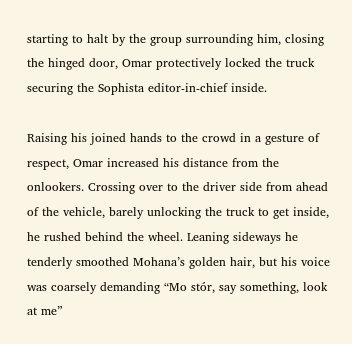starting to halt by the group surrounding him, closing the hinged door, Omar protectively locked the truck securing the Sophista editor-in-chief inside.

Raising his joined hands to the crowd in a gesture of respect, Omar increased his distance from the onlookers. Crossing over to the driver side from ahead of the vehicle, barely unlocking the truck to get inside, he rushed behind the wheel. Leaning sideways he tenderly smoothed Mohana’s golden hair, but his voice was coarsely demanding “Mo stór, say something, look at me”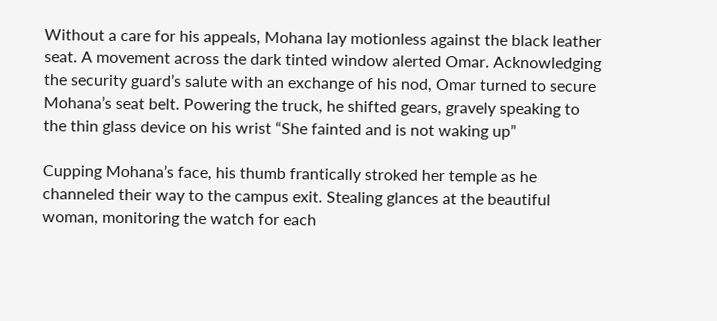Without a care for his appeals, Mohana lay motionless against the black leather seat. A movement across the dark tinted window alerted Omar. Acknowledging the security guard’s salute with an exchange of his nod, Omar turned to secure Mohana’s seat belt. Powering the truck, he shifted gears, gravely speaking to the thin glass device on his wrist “She fainted and is not waking up”

Cupping Mohana’s face, his thumb frantically stroked her temple as he channeled their way to the campus exit. Stealing glances at the beautiful woman, monitoring the watch for each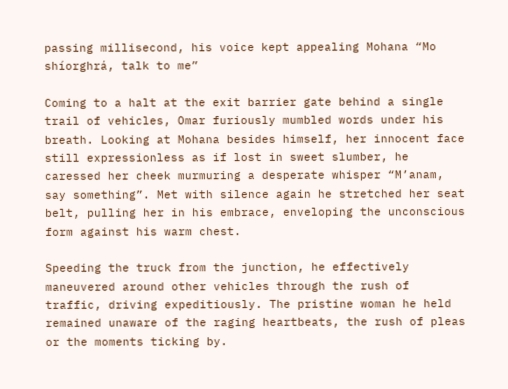passing millisecond, his voice kept appealing Mohana “Mo shíorghrá, talk to me”

Coming to a halt at the exit barrier gate behind a single trail of vehicles, Omar furiously mumbled words under his breath. Looking at Mohana besides himself, her innocent face still expressionless as if lost in sweet slumber, he caressed her cheek murmuring a desperate whisper “M’anam, say something”. Met with silence again he stretched her seat belt, pulling her in his embrace, enveloping the unconscious form against his warm chest.

Speeding the truck from the junction, he effectively maneuvered around other vehicles through the rush of traffic, driving expeditiously. The pristine woman he held remained unaware of the raging heartbeats, the rush of pleas or the moments ticking by.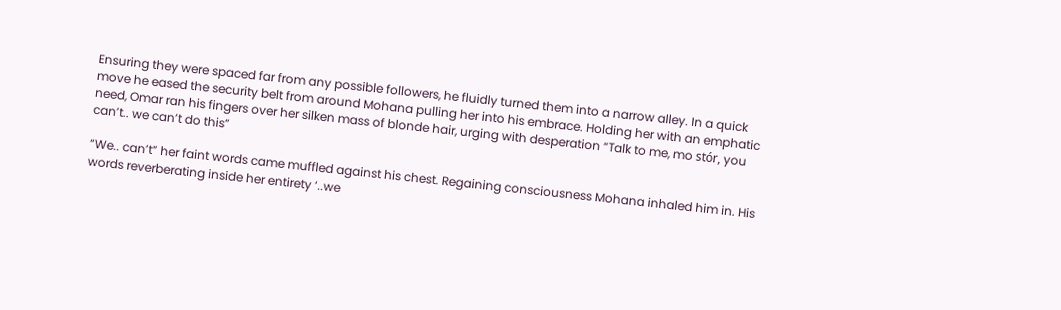Ensuring they were spaced far from any possible followers, he fluidly turned them into a narrow alley. In a quick move he eased the security belt from around Mohana pulling her into his embrace. Holding her with an emphatic need, Omar ran his fingers over her silken mass of blonde hair, urging with desperation “Talk to me, mo stór, you can’t.. we can’t do this”

“We.. can’t” her faint words came muffled against his chest. Regaining consciousness Mohana inhaled him in. His words reverberating inside her entirety ‘..we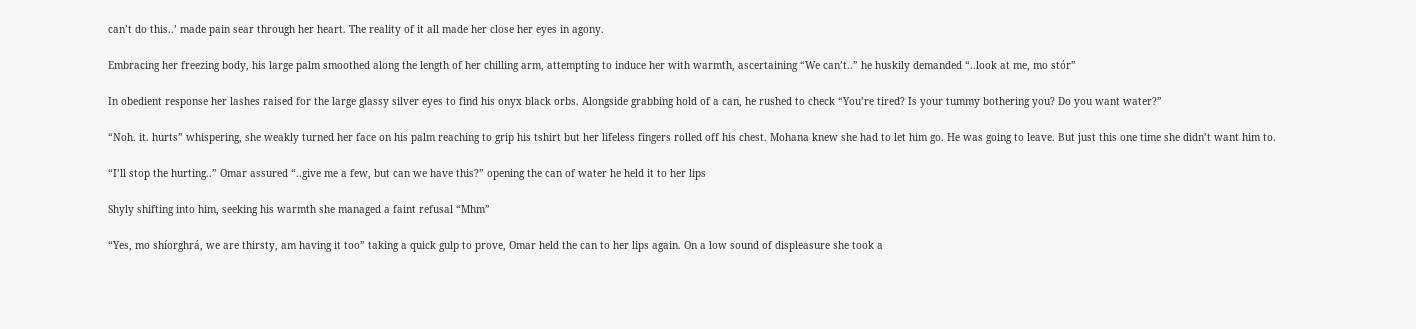can’t do this..’ made pain sear through her heart. The reality of it all made her close her eyes in agony.

Embracing her freezing body, his large palm smoothed along the length of her chilling arm, attempting to induce her with warmth, ascertaining “We can’t..” he huskily demanded “..look at me, mo stór”

In obedient response her lashes raised for the large glassy silver eyes to find his onyx black orbs. Alongside grabbing hold of a can, he rushed to check “You’re tired? Is your tummy bothering you? Do you want water?”

“Noh. it. hurts” whispering, she weakly turned her face on his palm reaching to grip his tshirt but her lifeless fingers rolled off his chest. Mohana knew she had to let him go. He was going to leave. But just this one time she didn’t want him to.

“I’ll stop the hurting..” Omar assured “..give me a few, but can we have this?” opening the can of water he held it to her lips

Shyly shifting into him, seeking his warmth she managed a faint refusal “Mhm”

“Yes, mo shíorghrá, we are thirsty, am having it too” taking a quick gulp to prove, Omar held the can to her lips again. On a low sound of displeasure she took a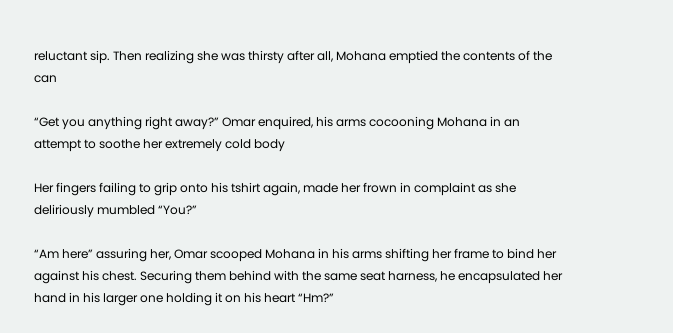reluctant sip. Then realizing she was thirsty after all, Mohana emptied the contents of the can

“Get you anything right away?” Omar enquired, his arms cocooning Mohana in an attempt to soothe her extremely cold body

Her fingers failing to grip onto his tshirt again, made her frown in complaint as she deliriously mumbled “You?”

“Am here” assuring her, Omar scooped Mohana in his arms shifting her frame to bind her against his chest. Securing them behind with the same seat harness, he encapsulated her hand in his larger one holding it on his heart “Hm?”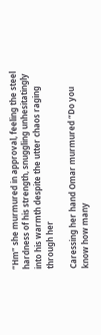“Hm” she murmured in approval, feeling the steel hardness of his strength, snuggling unhesitatingly into his warmth despite the utter chaos raging through her

Caressing her hand Omar murmured “Do you know how many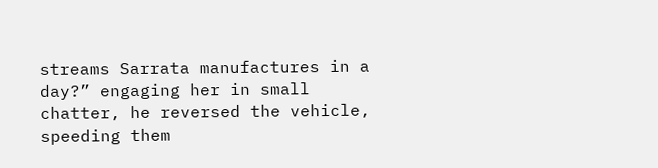streams Sarrata manufactures in a day?” engaging her in small chatter, he reversed the vehicle, speeding them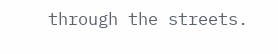through the streets.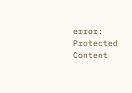error: Protected Content